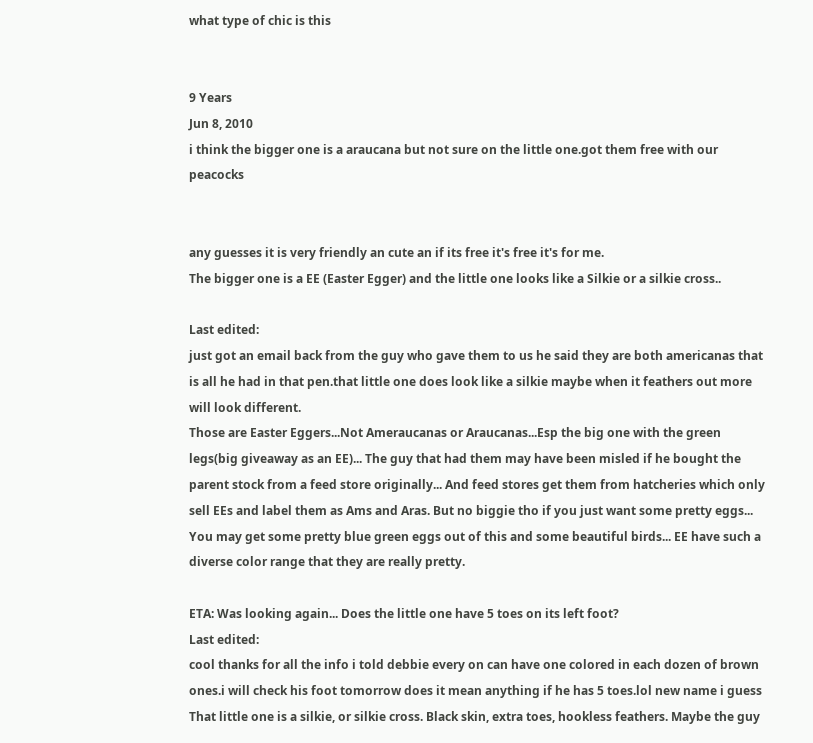what type of chic is this


9 Years
Jun 8, 2010
i think the bigger one is a araucana but not sure on the little one.got them free with our peacocks


any guesses it is very friendly an cute an if its free it's free it's for me.
The bigger one is a EE (Easter Egger) and the little one looks like a Silkie or a silkie cross..

Last edited:
just got an email back from the guy who gave them to us he said they are both americanas that is all he had in that pen.that little one does look like a silkie maybe when it feathers out more will look different.
Those are Easter Eggers...Not Ameraucanas or Araucanas...Esp the big one with the green legs(big giveaway as an EE)... The guy that had them may have been misled if he bought the parent stock from a feed store originally... And feed stores get them from hatcheries which only sell EEs and label them as Ams and Aras. But no biggie tho if you just want some pretty eggs... You may get some pretty blue green eggs out of this and some beautiful birds... EE have such a diverse color range that they are really pretty.

ETA: Was looking again... Does the little one have 5 toes on its left foot?
Last edited:
cool thanks for all the info i told debbie every on can have one colored in each dozen of brown ones.i will check his foot tomorrow does it mean anything if he has 5 toes.lol new name i guess
That little one is a silkie, or silkie cross. Black skin, extra toes, hookless feathers. Maybe the guy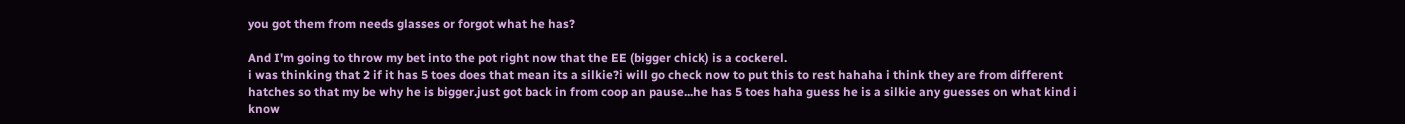you got them from needs glasses or forgot what he has?

And I'm going to throw my bet into the pot right now that the EE (bigger chick) is a cockerel.
i was thinking that 2 if it has 5 toes does that mean its a silkie?i will go check now to put this to rest hahaha i think they are from different hatches so that my be why he is bigger.just got back in from coop an pause...he has 5 toes haha guess he is a silkie any guesses on what kind i know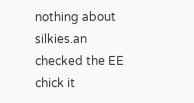nothing about silkies.an checked the EE chick it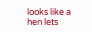looks like a hen lets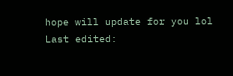hope will update for you lol
Last edited: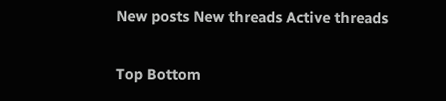New posts New threads Active threads

Top Bottom